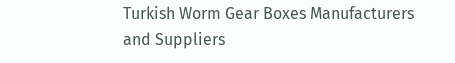Turkish Worm Gear Boxes Manufacturers and Suppliers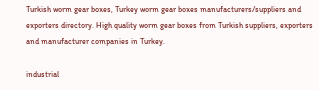Turkish worm gear boxes, Turkey worm gear boxes manufacturers/suppliers and exporters directory. High quality worm gear boxes from Turkish suppliers, exporters and manufacturer companies in Turkey.

industrial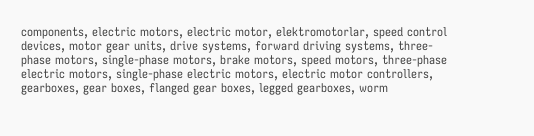components, electric motors, electric motor, elektromotorlar, speed control devices, motor gear units, drive systems, forward driving systems, three-phase motors, single-phase motors, brake motors, speed motors, three-phase electric motors, single-phase electric motors, electric motor controllers, gearboxes, gear boxes, flanged gear boxes, legged gearboxes, worm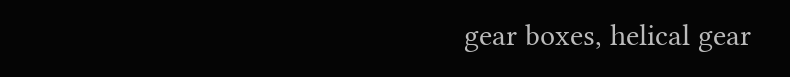gear boxes, helical gear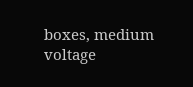boxes, medium voltage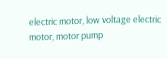electric motor, low voltage electric motor, motor pump